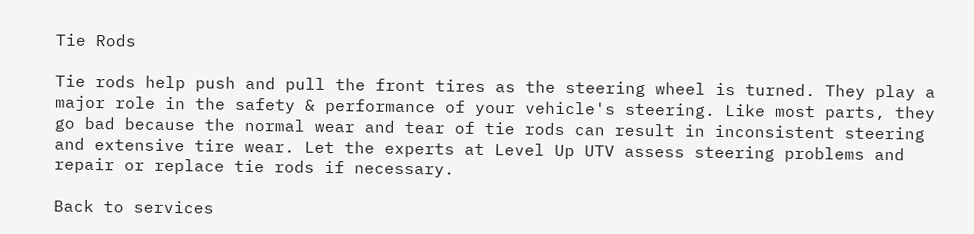Tie Rods

Tie rods help push and pull the front tires as the steering wheel is turned. They play a major role in the safety & performance of your vehicle's steering. Like most parts, they go bad because the normal wear and tear of tie rods can result in inconsistent steering and extensive tire wear. Let the experts at Level Up UTV assess steering problems and repair or replace tie rods if necessary.

Back to services